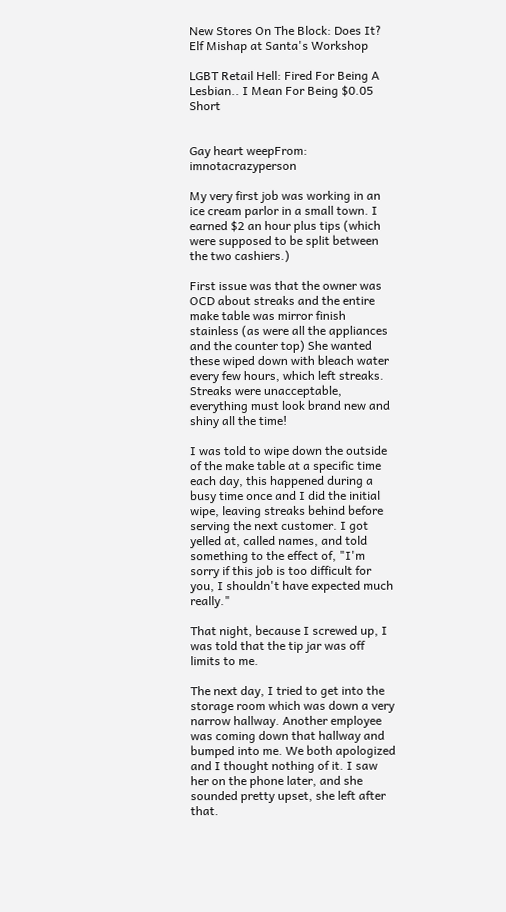New Stores On The Block: Does It?
Elf Mishap at Santa's Workshop

LGBT Retail Hell: Fired For Being A Lesbian.. I Mean For Being $0.05 Short


Gay heart weepFrom: imnotacrazyperson

My very first job was working in an ice cream parlor in a small town. I earned $2 an hour plus tips (which were supposed to be split between the two cashiers.)

First issue was that the owner was OCD about streaks and the entire make table was mirror finish stainless (as were all the appliances and the counter top) She wanted these wiped down with bleach water every few hours, which left streaks. Streaks were unacceptable, everything must look brand new and shiny all the time!

I was told to wipe down the outside of the make table at a specific time each day, this happened during a busy time once and I did the initial wipe, leaving streaks behind before serving the next customer. I got yelled at, called names, and told something to the effect of, "I'm sorry if this job is too difficult for you, I shouldn't have expected much really."

That night, because I screwed up, I was told that the tip jar was off limits to me.

The next day, I tried to get into the storage room which was down a very narrow hallway. Another employee was coming down that hallway and bumped into me. We both apologized and I thought nothing of it. I saw her on the phone later, and she sounded pretty upset, she left after that.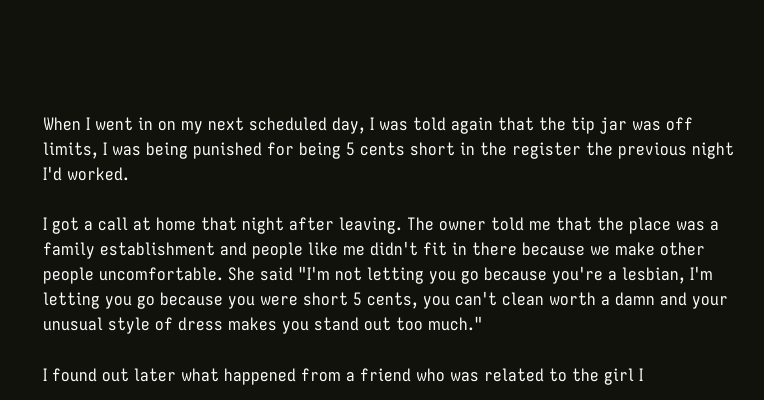When I went in on my next scheduled day, I was told again that the tip jar was off limits, I was being punished for being 5 cents short in the register the previous night I'd worked.

I got a call at home that night after leaving. The owner told me that the place was a family establishment and people like me didn't fit in there because we make other people uncomfortable. She said "I'm not letting you go because you're a lesbian, I'm letting you go because you were short 5 cents, you can't clean worth a damn and your unusual style of dress makes you stand out too much."

I found out later what happened from a friend who was related to the girl I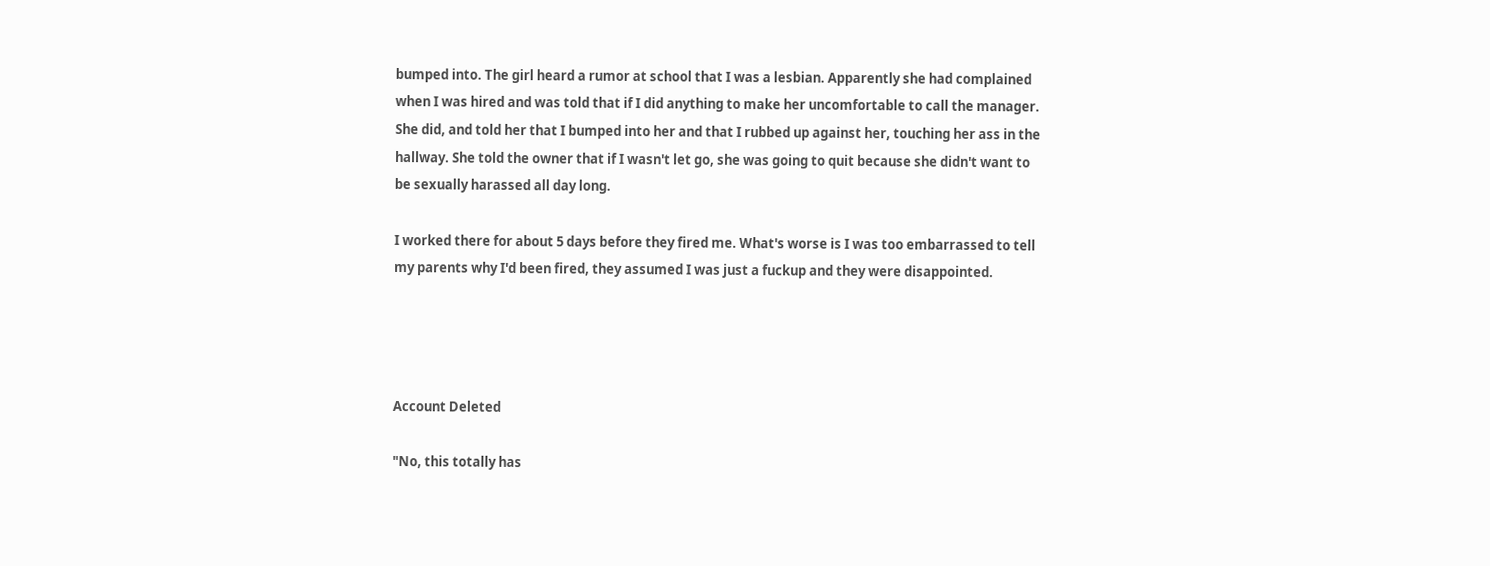bumped into. The girl heard a rumor at school that I was a lesbian. Apparently she had complained when I was hired and was told that if I did anything to make her uncomfortable to call the manager. She did, and told her that I bumped into her and that I rubbed up against her, touching her ass in the hallway. She told the owner that if I wasn't let go, she was going to quit because she didn't want to be sexually harassed all day long.

I worked there for about 5 days before they fired me. What's worse is I was too embarrassed to tell my parents why I'd been fired, they assumed I was just a fuckup and they were disappointed.




Account Deleted

"No, this totally has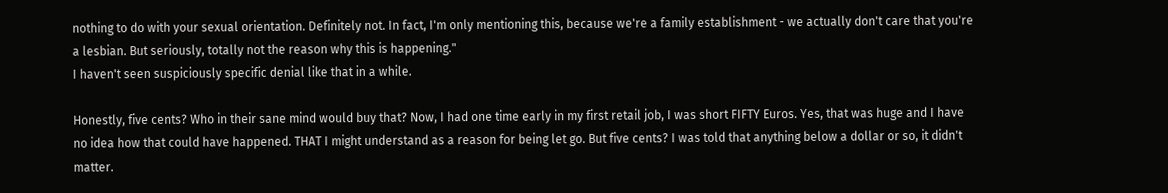nothing to do with your sexual orientation. Definitely not. In fact, I'm only mentioning this, because we're a family establishment - we actually don't care that you're a lesbian. But seriously, totally not the reason why this is happening."
I haven't seen suspiciously specific denial like that in a while.

Honestly, five cents? Who in their sane mind would buy that? Now, I had one time early in my first retail job, I was short FIFTY Euros. Yes, that was huge and I have no idea how that could have happened. THAT I might understand as a reason for being let go. But five cents? I was told that anything below a dollar or so, it didn't matter.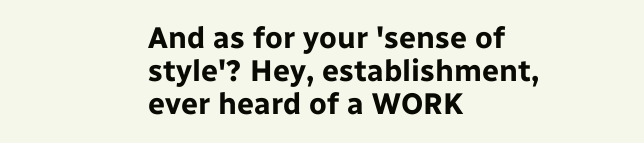And as for your 'sense of style'? Hey, establishment, ever heard of a WORK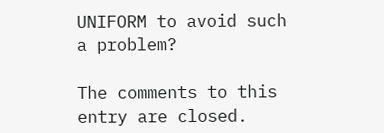UNIFORM to avoid such a problem?

The comments to this entry are closed.